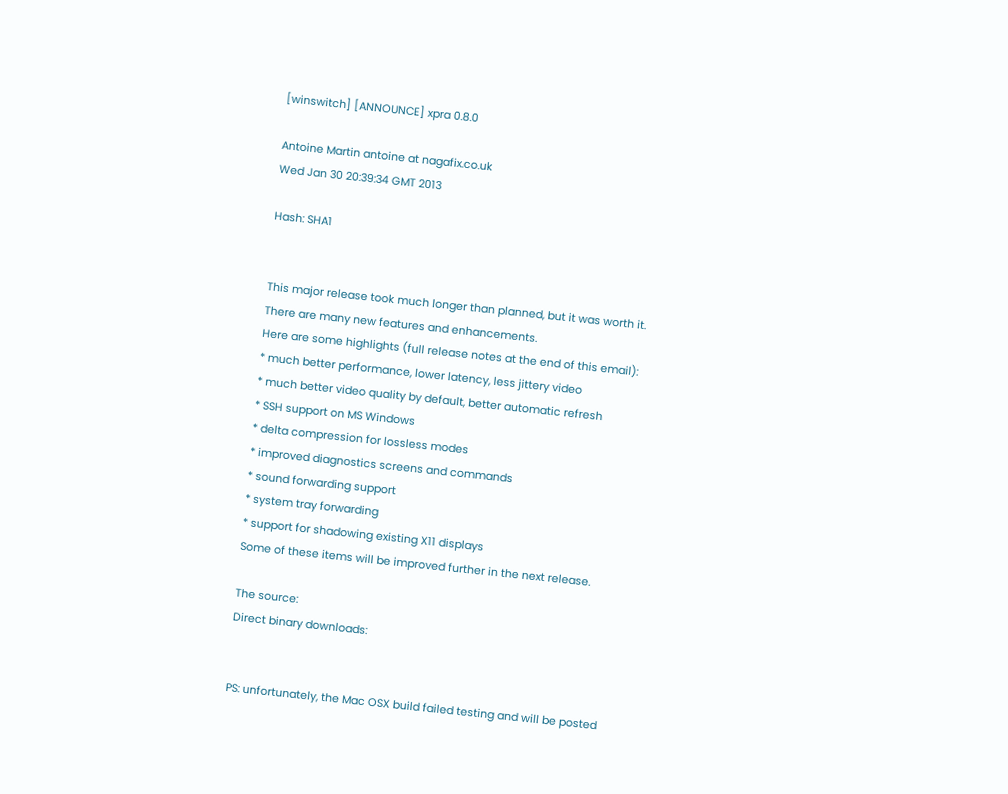[winswitch] [ANNOUNCE] xpra 0.8.0

Antoine Martin antoine at nagafix.co.uk
Wed Jan 30 20:39:34 GMT 2013

Hash: SHA1


This major release took much longer than planned, but it was worth it.
There are many new features and enhancements.
Here are some highlights (full release notes at the end of this email):
* much better performance, lower latency, less jittery video
* much better video quality by default, better automatic refresh
* SSH support on MS Windows
* delta compression for lossless modes
* improved diagnostics screens and commands
* sound forwarding support
* system tray forwarding
* support for shadowing existing X11 displays
Some of these items will be improved further in the next release.

The source:
Direct binary downloads:


PS: unfortunately, the Mac OSX build failed testing and will be posted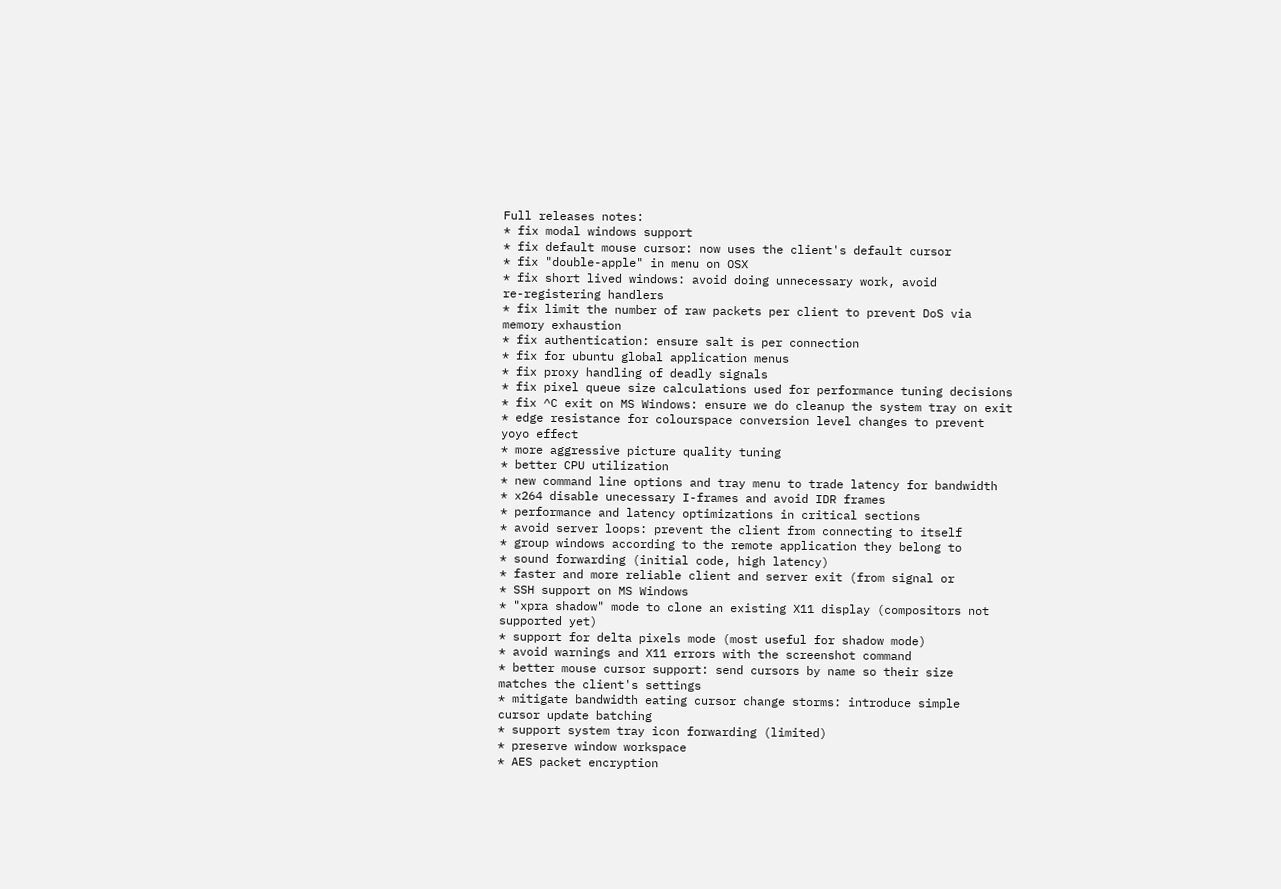Full releases notes:
* fix modal windows support
* fix default mouse cursor: now uses the client's default cursor
* fix "double-apple" in menu on OSX
* fix short lived windows: avoid doing unnecessary work, avoid
re-registering handlers
* fix limit the number of raw packets per client to prevent DoS via
memory exhaustion
* fix authentication: ensure salt is per connection
* fix for ubuntu global application menus
* fix proxy handling of deadly signals
* fix pixel queue size calculations used for performance tuning decisions
* fix ^C exit on MS Windows: ensure we do cleanup the system tray on exit
* edge resistance for colourspace conversion level changes to prevent
yoyo effect
* more aggressive picture quality tuning
* better CPU utilization
* new command line options and tray menu to trade latency for bandwidth
* x264 disable unecessary I-frames and avoid IDR frames
* performance and latency optimizations in critical sections
* avoid server loops: prevent the client from connecting to itself
* group windows according to the remote application they belong to
* sound forwarding (initial code, high latency)
* faster and more reliable client and server exit (from signal or
* SSH support on MS Windows
* "xpra shadow" mode to clone an existing X11 display (compositors not
supported yet)
* support for delta pixels mode (most useful for shadow mode)
* avoid warnings and X11 errors with the screenshot command
* better mouse cursor support: send cursors by name so their size
matches the client's settings
* mitigate bandwidth eating cursor change storms: introduce simple
cursor update batching
* support system tray icon forwarding (limited)
* preserve window workspace
* AES packet encryption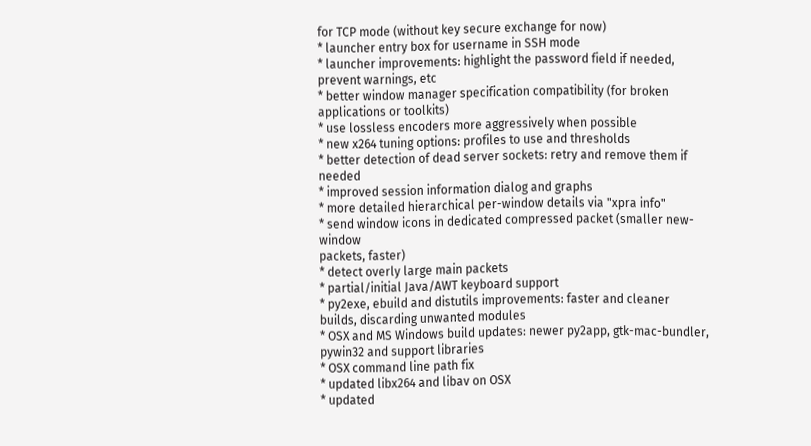for TCP mode (without key secure exchange for now)
* launcher entry box for username in SSH mode
* launcher improvements: highlight the password field if needed,
prevent warnings, etc
* better window manager specification compatibility (for broken
applications or toolkits)
* use lossless encoders more aggressively when possible
* new x264 tuning options: profiles to use and thresholds
* better detection of dead server sockets: retry and remove them if needed
* improved session information dialog and graphs
* more detailed hierarchical per-window details via "xpra info"
* send window icons in dedicated compressed packet (smaller new-window
packets, faster)
* detect overly large main packets
* partial/initial Java/AWT keyboard support
* py2exe, ebuild and distutils improvements: faster and cleaner
builds, discarding unwanted modules
* OSX and MS Windows build updates: newer py2app, gtk-mac-bundler,
pywin32 and support libraries
* OSX command line path fix
* updated libx264 and libav on OSX
* updated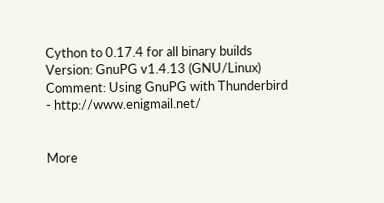Cython to 0.17.4 for all binary builds
Version: GnuPG v1.4.13 (GNU/Linux)
Comment: Using GnuPG with Thunderbird - http://www.enigmail.net/


More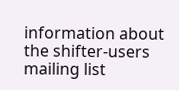information about the shifter-users mailing list